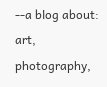--a blog about: art, photography,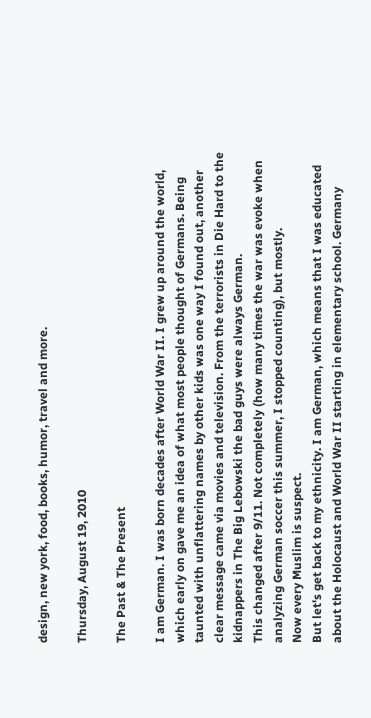design, new york, food, books, humor, travel and more.

Thursday, August 19, 2010

The Past & The Present

I am German. I was born decades after World War II. I grew up around the world, which early on gave me an idea of what most people thought of Germans. Being taunted with unflattering names by other kids was one way I found out, another clear message came via movies and television. From the terrorists in Die Hard to the kidnappers in The Big Lebowski the bad guys were always German.
This changed after 9/11. Not completely (how many times the war was evoke when analyzing German soccer this summer, I stopped counting), but mostly.
Now every Muslim is suspect.
But let's get back to my ethnicity. I am German, which means that I was educated about the Holocaust and World War II starting in elementary school. Germany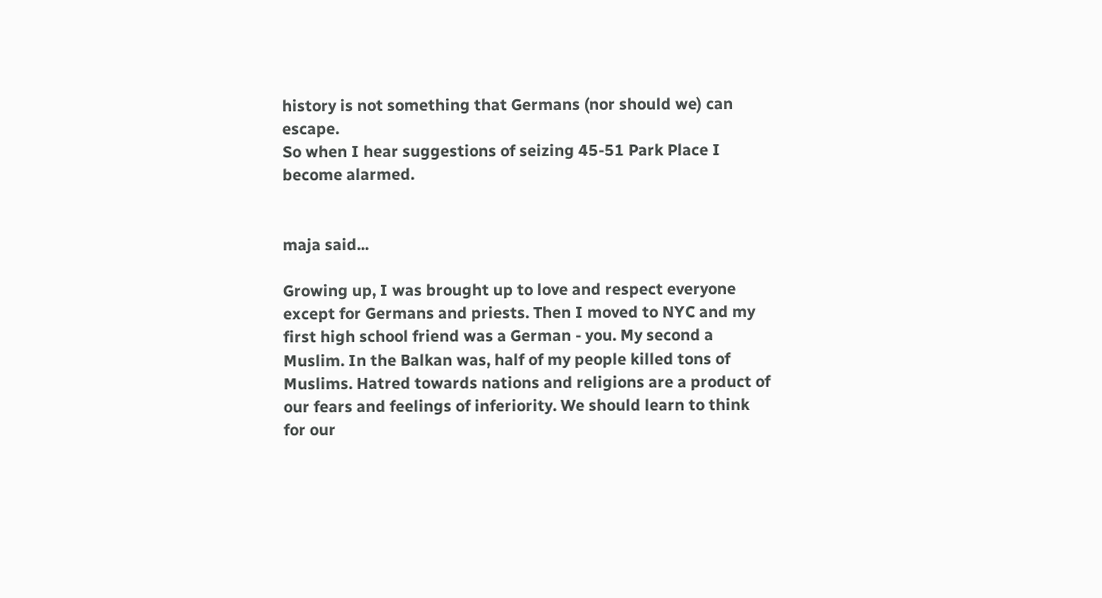history is not something that Germans (nor should we) can escape.
So when I hear suggestions of seizing 45-51 Park Place I become alarmed.


maja said...

Growing up, I was brought up to love and respect everyone except for Germans and priests. Then I moved to NYC and my first high school friend was a German - you. My second a Muslim. In the Balkan was, half of my people killed tons of Muslims. Hatred towards nations and religions are a product of our fears and feelings of inferiority. We should learn to think for our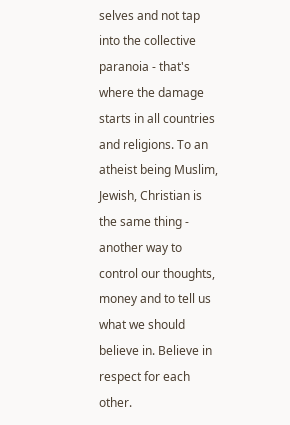selves and not tap into the collective paranoia - that's where the damage starts in all countries and religions. To an atheist being Muslim, Jewish, Christian is the same thing - another way to control our thoughts, money and to tell us what we should believe in. Believe in respect for each other.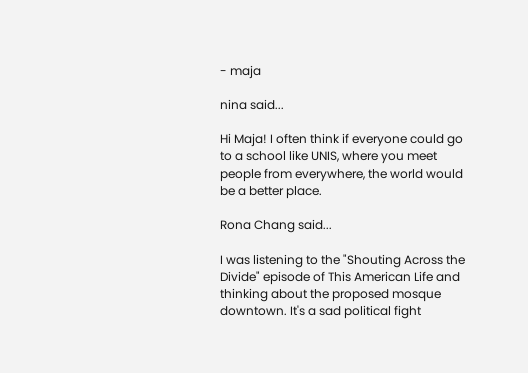- maja

nina said...

Hi Maja! I often think if everyone could go to a school like UNIS, where you meet people from everywhere, the world would be a better place.

Rona Chang said...

I was listening to the "Shouting Across the Divide" episode of This American Life and thinking about the proposed mosque downtown. It's a sad political fight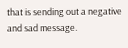that is sending out a negative and sad message.